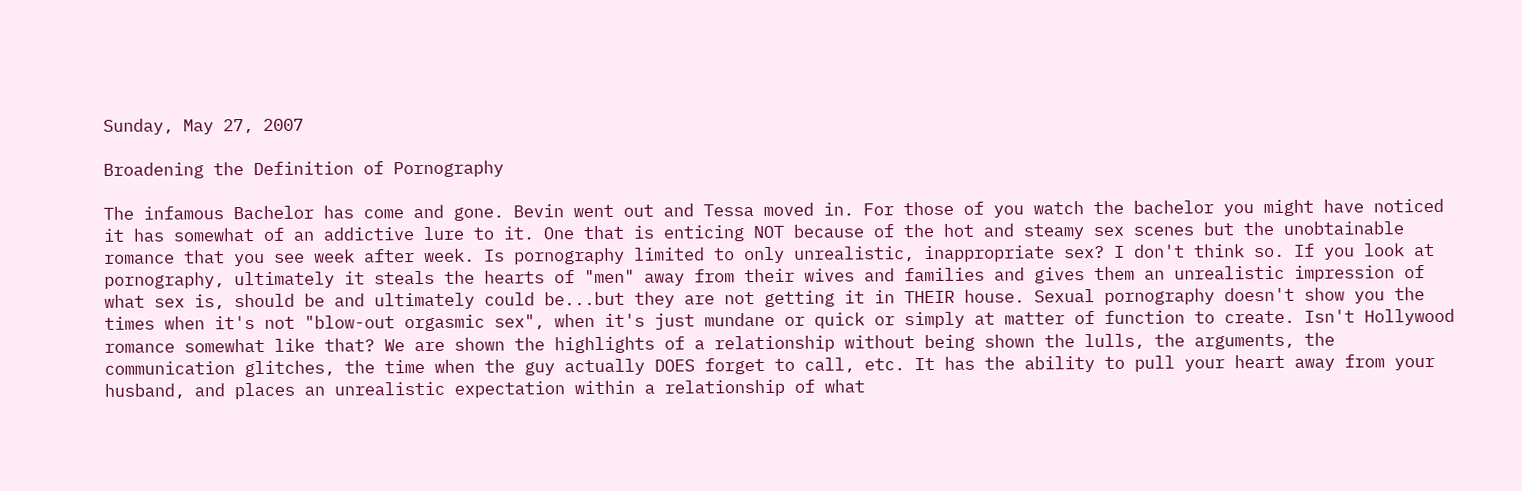Sunday, May 27, 2007

Broadening the Definition of Pornography

The infamous Bachelor has come and gone. Bevin went out and Tessa moved in. For those of you watch the bachelor you might have noticed it has somewhat of an addictive lure to it. One that is enticing NOT because of the hot and steamy sex scenes but the unobtainable romance that you see week after week. Is pornography limited to only unrealistic, inappropriate sex? I don't think so. If you look at pornography, ultimately it steals the hearts of "men" away from their wives and families and gives them an unrealistic impression of what sex is, should be and ultimately could be...but they are not getting it in THEIR house. Sexual pornography doesn't show you the times when it's not "blow-out orgasmic sex", when it's just mundane or quick or simply at matter of function to create. Isn't Hollywood romance somewhat like that? We are shown the highlights of a relationship without being shown the lulls, the arguments, the communication glitches, the time when the guy actually DOES forget to call, etc. It has the ability to pull your heart away from your husband, and places an unrealistic expectation within a relationship of what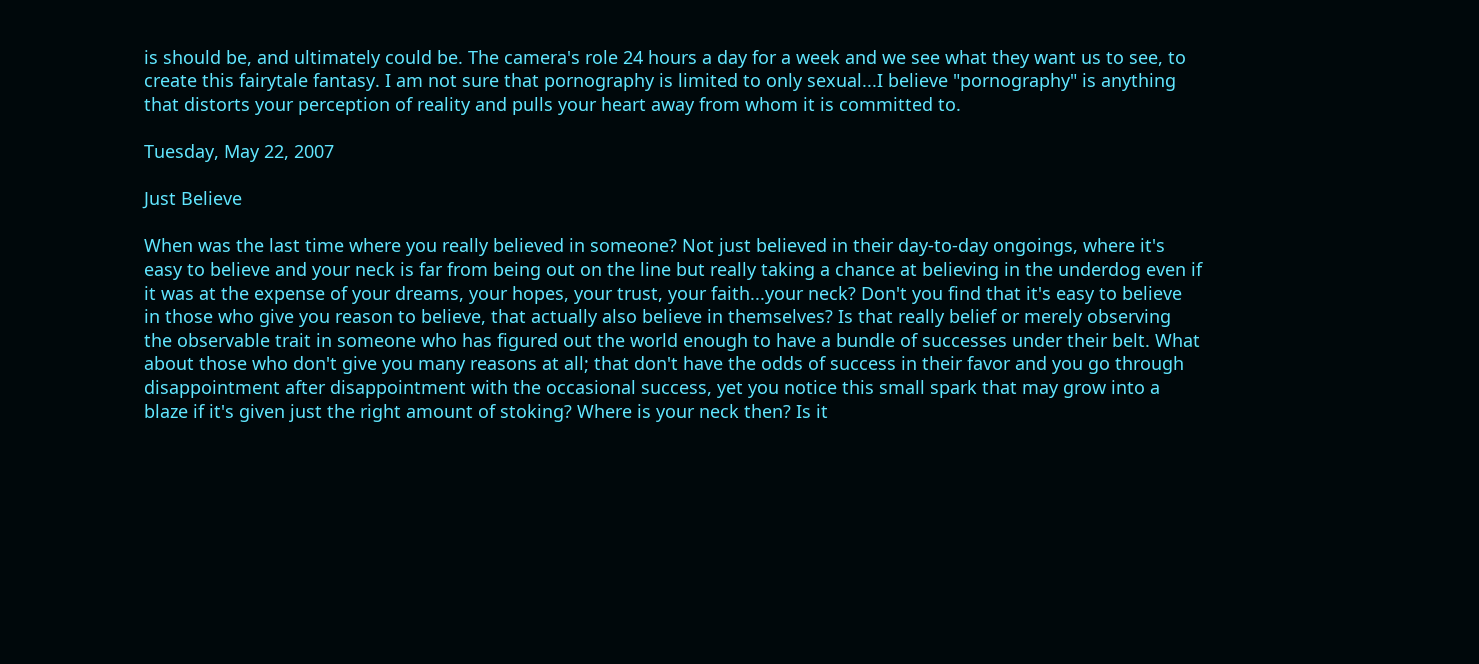is should be, and ultimately could be. The camera's role 24 hours a day for a week and we see what they want us to see, to create this fairytale fantasy. I am not sure that pornography is limited to only sexual...I believe "pornography" is anything that distorts your perception of reality and pulls your heart away from whom it is committed to.

Tuesday, May 22, 2007

Just Believe

When was the last time where you really believed in someone? Not just believed in their day-to-day ongoings, where it's easy to believe and your neck is far from being out on the line but really taking a chance at believing in the underdog even if it was at the expense of your dreams, your hopes, your trust, your faith...your neck? Don't you find that it's easy to believe in those who give you reason to believe, that actually also believe in themselves? Is that really belief or merely observing the observable trait in someone who has figured out the world enough to have a bundle of successes under their belt. What about those who don't give you many reasons at all; that don't have the odds of success in their favor and you go through disappointment after disappointment with the occasional success, yet you notice this small spark that may grow into a blaze if it's given just the right amount of stoking? Where is your neck then? Is it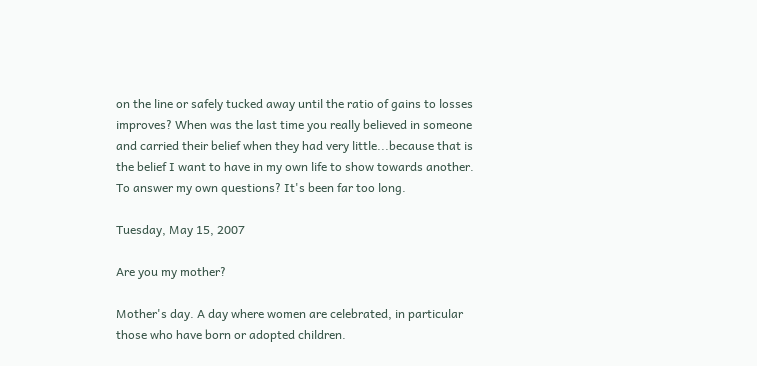on the line or safely tucked away until the ratio of gains to losses improves? When was the last time you really believed in someone and carried their belief when they had very little...because that is the belief I want to have in my own life to show towards another. To answer my own questions? It's been far too long.

Tuesday, May 15, 2007

Are you my mother?

Mother's day. A day where women are celebrated, in particular those who have born or adopted children.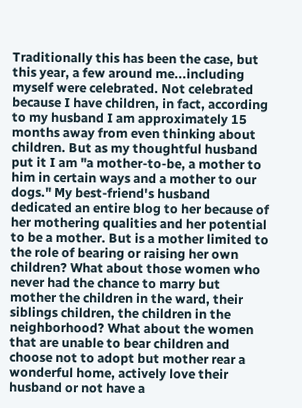Traditionally this has been the case, but this year, a few around me...including myself were celebrated. Not celebrated because I have children, in fact, according to my husband I am approximately 15 months away from even thinking about children. But as my thoughtful husband put it I am "a mother-to-be, a mother to him in certain ways and a mother to our dogs." My best-friend's husband dedicated an entire blog to her because of her mothering qualities and her potential to be a mother. But is a mother limited to the role of bearing or raising her own children? What about those women who never had the chance to marry but mother the children in the ward, their siblings children, the children in the neighborhood? What about the women that are unable to bear children and choose not to adopt but mother rear a wonderful home, actively love their husband or not have a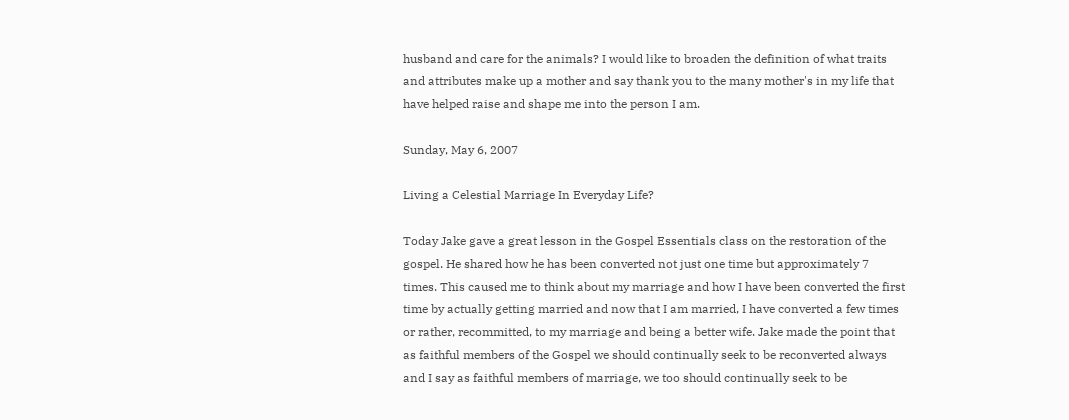husband and care for the animals? I would like to broaden the definition of what traits and attributes make up a mother and say thank you to the many mother's in my life that have helped raise and shape me into the person I am.

Sunday, May 6, 2007

Living a Celestial Marriage In Everyday Life?

Today Jake gave a great lesson in the Gospel Essentials class on the restoration of the gospel. He shared how he has been converted not just one time but approximately 7 times. This caused me to think about my marriage and how I have been converted the first time by actually getting married and now that I am married, I have converted a few times or rather, recommitted, to my marriage and being a better wife. Jake made the point that as faithful members of the Gospel we should continually seek to be reconverted always and I say as faithful members of marriage, we too should continually seek to be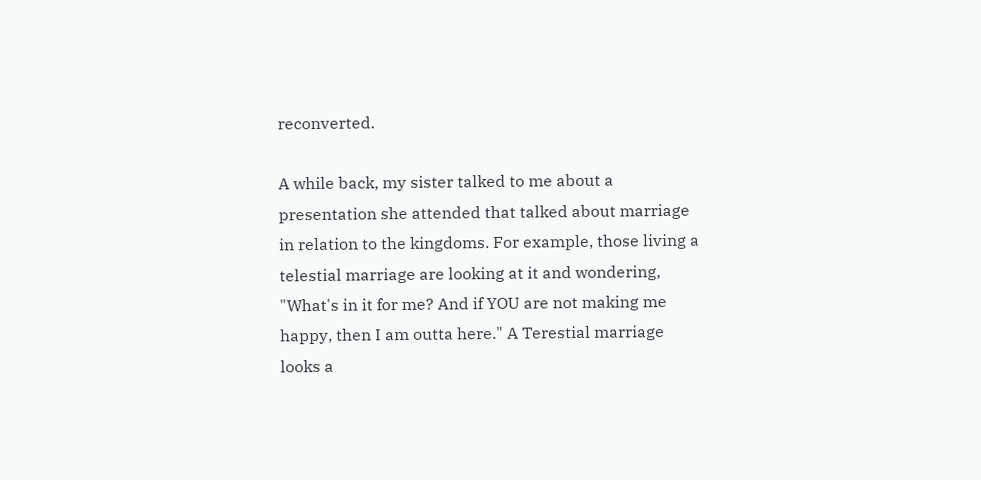reconverted.

A while back, my sister talked to me about a presentation she attended that talked about marriage in relation to the kingdoms. For example, those living a telestial marriage are looking at it and wondering, "What's in it for me? And if YOU are not making me happy, then I am outta here." A Terestial marriage looks a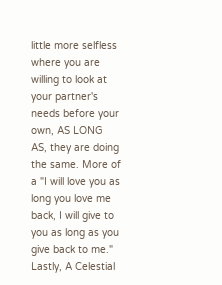little more selfless where you are willing to look at your partner's needs before your own, AS LONG AS, they are doing the same. More of a "I will love you as long you love me back, I will give to you as long as you give back to me." Lastly, A Celestial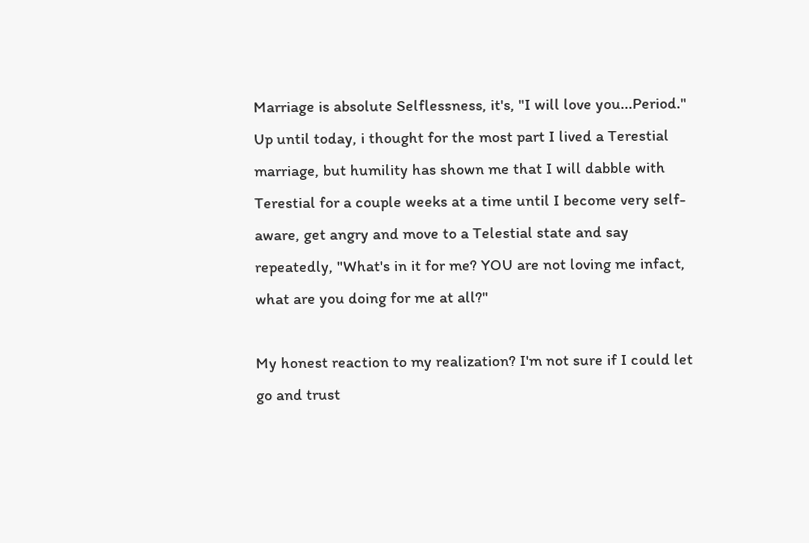Marriage is absolute Selflessness, it's, "I will love you...Period." Up until today, i thought for the most part I lived a Terestial marriage, but humility has shown me that I will dabble with Terestial for a couple weeks at a time until I become very self-aware, get angry and move to a Telestial state and say repeatedly, "What's in it for me? YOU are not loving me infact, what are you doing for me at all?"

My honest reaction to my realization? I'm not sure if I could let go and trust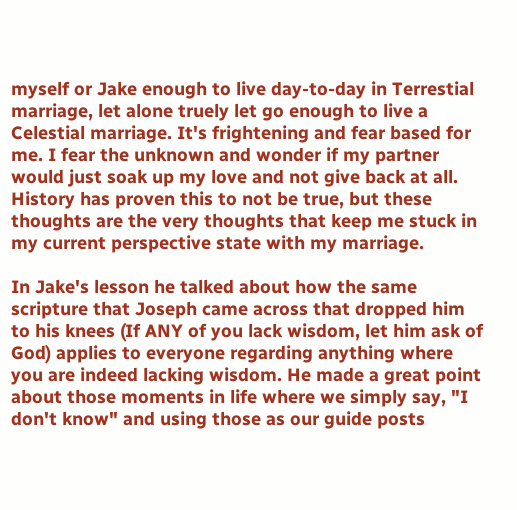myself or Jake enough to live day-to-day in Terrestial marriage, let alone truely let go enough to live a Celestial marriage. It's frightening and fear based for me. I fear the unknown and wonder if my partner would just soak up my love and not give back at all. History has proven this to not be true, but these thoughts are the very thoughts that keep me stuck in my current perspective state with my marriage.

In Jake's lesson he talked about how the same scripture that Joseph came across that dropped him to his knees (If ANY of you lack wisdom, let him ask of God) applies to everyone regarding anything where you are indeed lacking wisdom. He made a great point about those moments in life where we simply say, "I don't know" and using those as our guide posts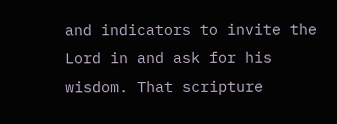and indicators to invite the Lord in and ask for his wisdom. That scripture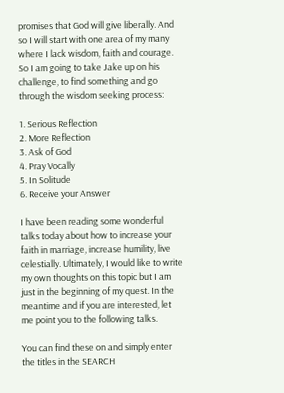promises that God will give liberally. And so I will start with one area of my many where I lack wisdom, faith and courage. So I am going to take Jake up on his challenge, to find something and go through the wisdom seeking process:

1. Serious Reflection
2. More Reflection
3. Ask of God
4. Pray Vocally
5. In Solitude
6. Receive your Answer

I have been reading some wonderful talks today about how to increase your faith in marriage, increase humility, live celestially. Ultimately, I would like to write my own thoughts on this topic but I am just in the beginning of my quest. In the meantime and if you are interested, let me point you to the following talks.

You can find these on and simply enter the titles in the SEARCH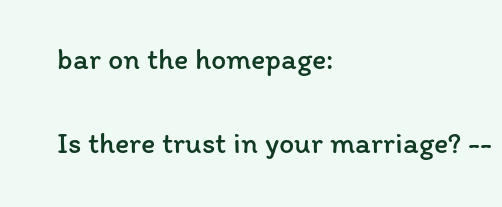bar on the homepage:

Is there trust in your marriage? --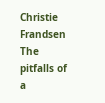Christie Frandsen
The pitfalls of a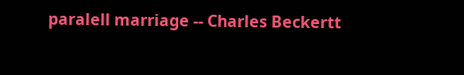paralell marriage -- Charles Beckertt